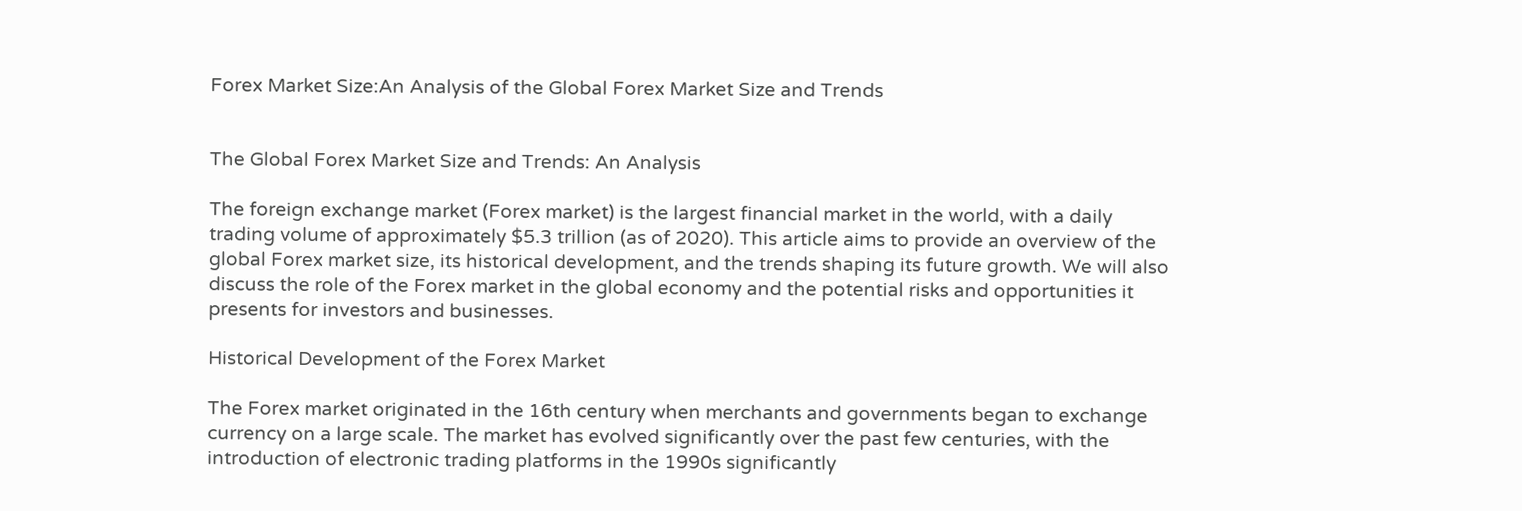Forex Market Size:An Analysis of the Global Forex Market Size and Trends


The Global Forex Market Size and Trends: An Analysis

The foreign exchange market (Forex market) is the largest financial market in the world, with a daily trading volume of approximately $5.3 trillion (as of 2020). This article aims to provide an overview of the global Forex market size, its historical development, and the trends shaping its future growth. We will also discuss the role of the Forex market in the global economy and the potential risks and opportunities it presents for investors and businesses.

Historical Development of the Forex Market

The Forex market originated in the 16th century when merchants and governments began to exchange currency on a large scale. The market has evolved significantly over the past few centuries, with the introduction of electronic trading platforms in the 1990s significantly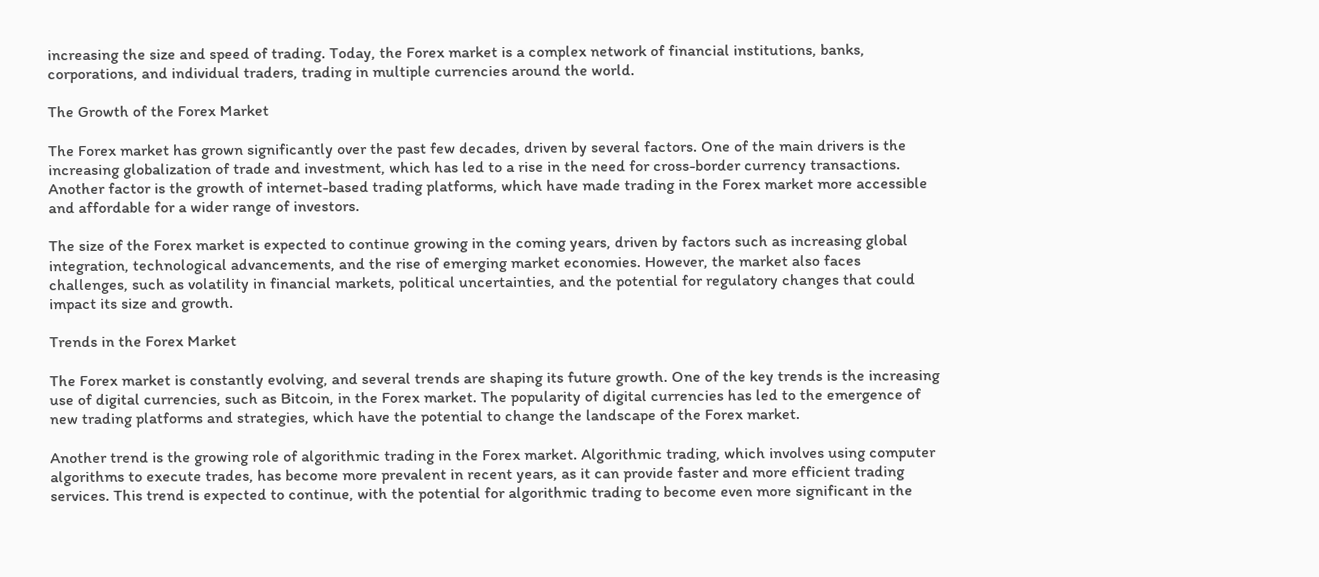increasing the size and speed of trading. Today, the Forex market is a complex network of financial institutions, banks, corporations, and individual traders, trading in multiple currencies around the world.

The Growth of the Forex Market

The Forex market has grown significantly over the past few decades, driven by several factors. One of the main drivers is the increasing globalization of trade and investment, which has led to a rise in the need for cross-border currency transactions. Another factor is the growth of internet-based trading platforms, which have made trading in the Forex market more accessible and affordable for a wider range of investors.

The size of the Forex market is expected to continue growing in the coming years, driven by factors such as increasing global integration, technological advancements, and the rise of emerging market economies. However, the market also faces challenges, such as volatility in financial markets, political uncertainties, and the potential for regulatory changes that could impact its size and growth.

Trends in the Forex Market

The Forex market is constantly evolving, and several trends are shaping its future growth. One of the key trends is the increasing use of digital currencies, such as Bitcoin, in the Forex market. The popularity of digital currencies has led to the emergence of new trading platforms and strategies, which have the potential to change the landscape of the Forex market.

Another trend is the growing role of algorithmic trading in the Forex market. Algorithmic trading, which involves using computer algorithms to execute trades, has become more prevalent in recent years, as it can provide faster and more efficient trading services. This trend is expected to continue, with the potential for algorithmic trading to become even more significant in the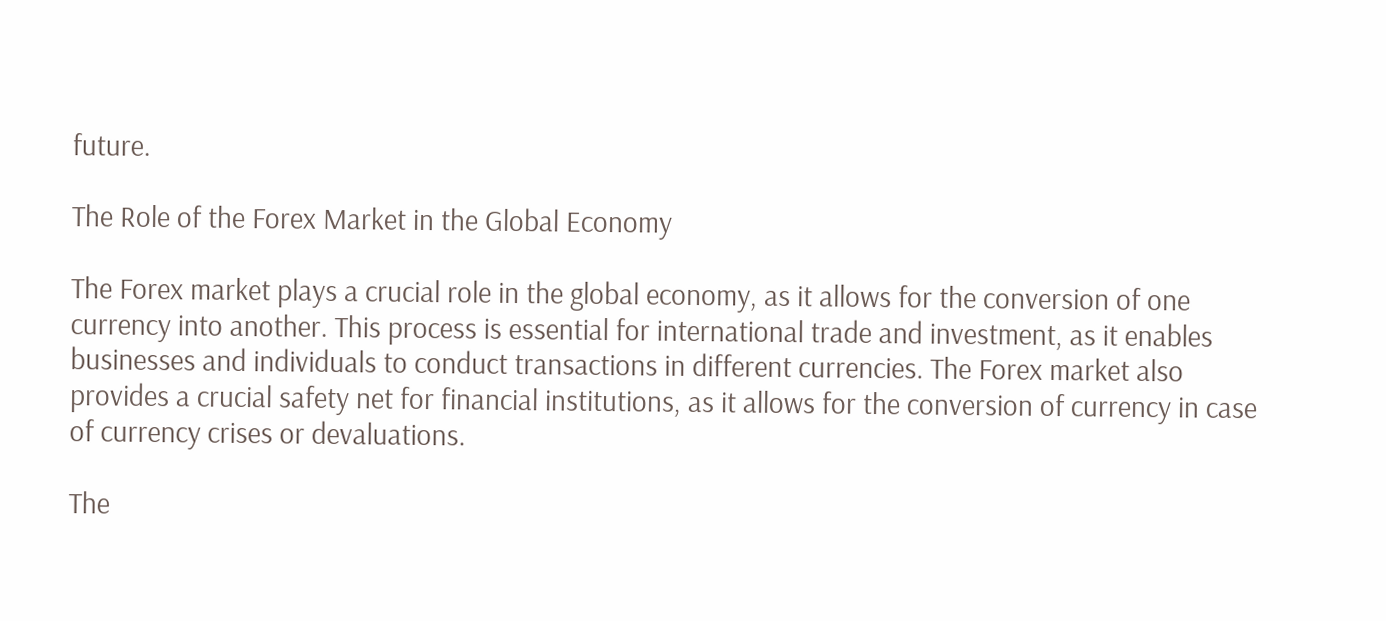future.

The Role of the Forex Market in the Global Economy

The Forex market plays a crucial role in the global economy, as it allows for the conversion of one currency into another. This process is essential for international trade and investment, as it enables businesses and individuals to conduct transactions in different currencies. The Forex market also provides a crucial safety net for financial institutions, as it allows for the conversion of currency in case of currency crises or devaluations.

The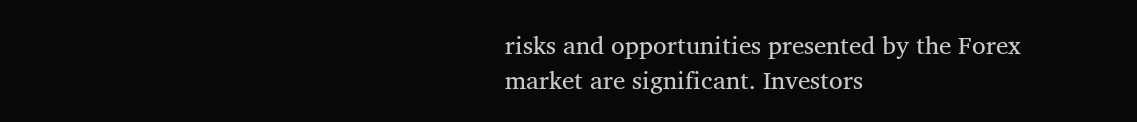risks and opportunities presented by the Forex market are significant. Investors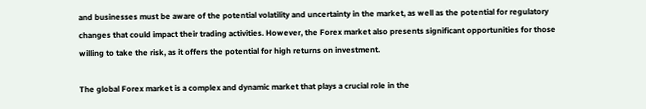and businesses must be aware of the potential volatility and uncertainty in the market, as well as the potential for regulatory changes that could impact their trading activities. However, the Forex market also presents significant opportunities for those willing to take the risk, as it offers the potential for high returns on investment.

The global Forex market is a complex and dynamic market that plays a crucial role in the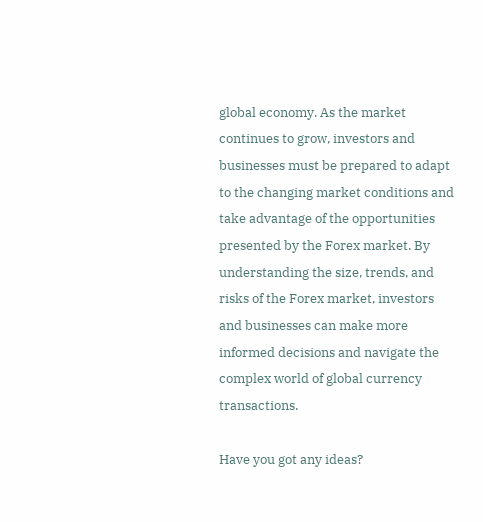global economy. As the market continues to grow, investors and businesses must be prepared to adapt to the changing market conditions and take advantage of the opportunities presented by the Forex market. By understanding the size, trends, and risks of the Forex market, investors and businesses can make more informed decisions and navigate the complex world of global currency transactions.

Have you got any ideas?